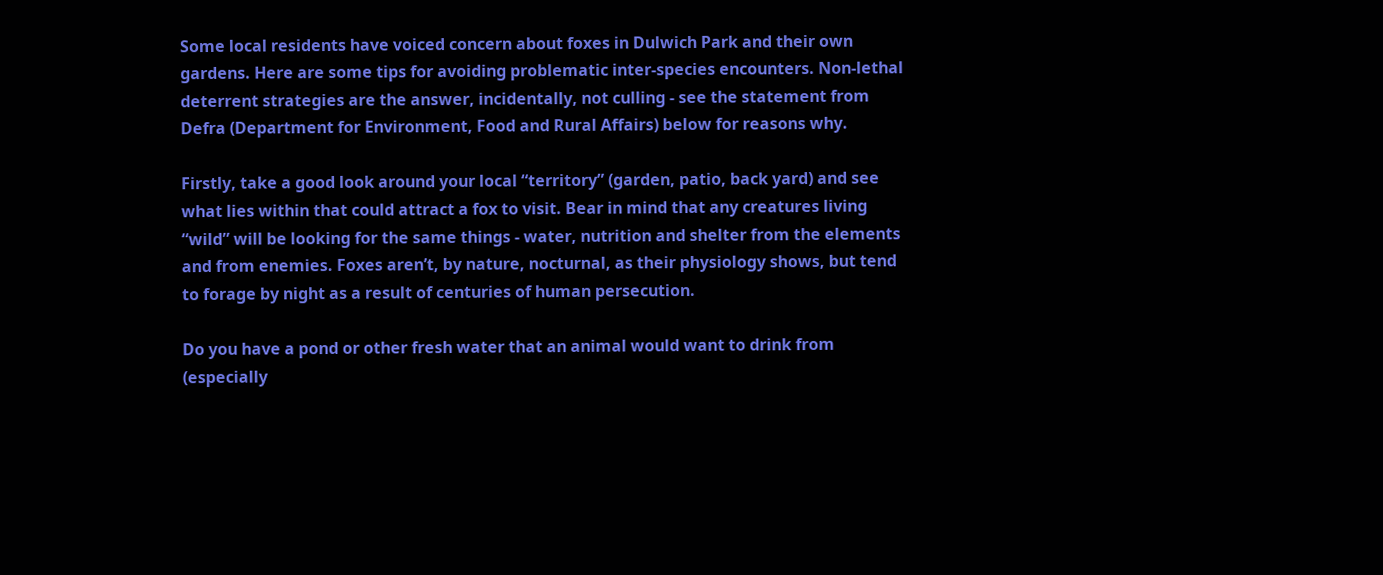Some local residents have voiced concern about foxes in Dulwich Park and their own gardens. Here are some tips for avoiding problematic inter-species encounters. Non-lethal deterrent strategies are the answer, incidentally, not culling - see the statement from Defra (Department for Environment, Food and Rural Affairs) below for reasons why.

Firstly, take a good look around your local “territory” (garden, patio, back yard) and see what lies within that could attract a fox to visit. Bear in mind that any creatures living “wild” will be looking for the same things - water, nutrition and shelter from the elements and from enemies. Foxes aren’t, by nature, nocturnal, as their physiology shows, but tend to forage by night as a result of centuries of human persecution.

Do you have a pond or other fresh water that an animal would want to drink from (especially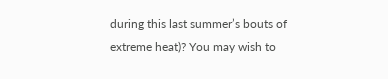during this last summer’s bouts of extreme heat)? You may wish to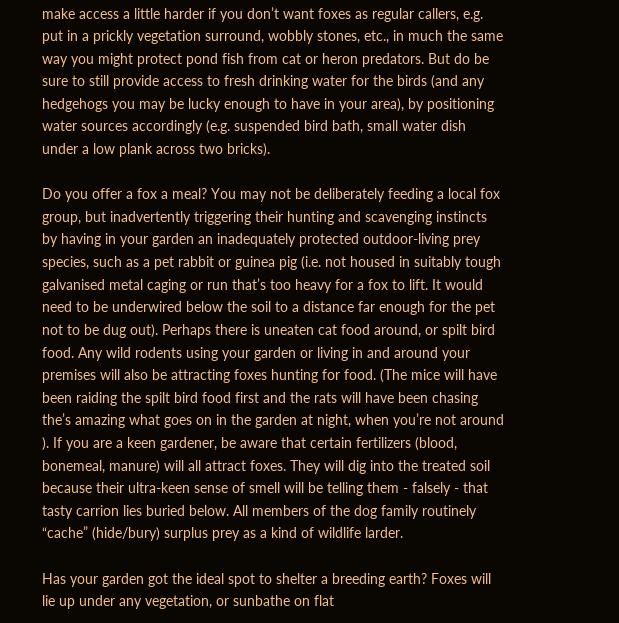make access a little harder if you don’t want foxes as regular callers, e.g. put in a prickly vegetation surround, wobbly stones, etc., in much the same way you might protect pond fish from cat or heron predators. But do be sure to still provide access to fresh drinking water for the birds (and any hedgehogs you may be lucky enough to have in your area), by positioning water sources accordingly (e.g. suspended bird bath, small water dish under a low plank across two bricks).

Do you offer a fox a meal? You may not be deliberately feeding a local fox group, but inadvertently triggering their hunting and scavenging instincts by having in your garden an inadequately protected outdoor-living prey species, such as a pet rabbit or guinea pig (i.e. not housed in suitably tough galvanised metal caging or run that’s too heavy for a fox to lift. It would need to be underwired below the soil to a distance far enough for the pet not to be dug out). Perhaps there is uneaten cat food around, or spilt bird food. Any wild rodents using your garden or living in and around your premises will also be attracting foxes hunting for food. (The mice will have been raiding the spilt bird food first and the rats will have been chasing the’s amazing what goes on in the garden at night, when you’re not around ). If you are a keen gardener, be aware that certain fertilizers (blood, bonemeal, manure) will all attract foxes. They will dig into the treated soil because their ultra-keen sense of smell will be telling them - falsely - that tasty carrion lies buried below. All members of the dog family routinely “cache” (hide/bury) surplus prey as a kind of wildlife larder.

Has your garden got the ideal spot to shelter a breeding earth? Foxes will lie up under any vegetation, or sunbathe on flat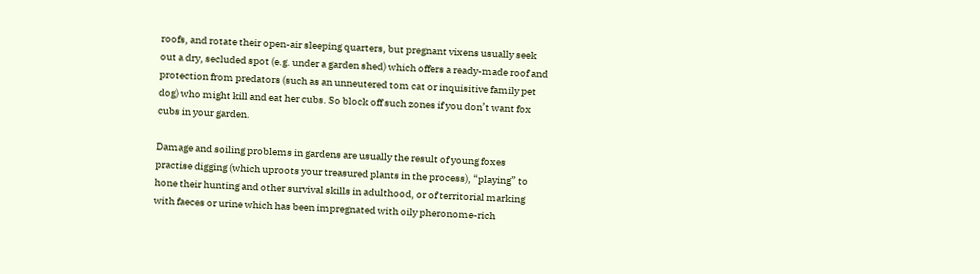roofs, and rotate their open-air sleeping quarters, but pregnant vixens usually seek out a dry, secluded spot (e.g. under a garden shed) which offers a ready-made roof and protection from predators (such as an unneutered tom cat or inquisitive family pet dog) who might kill and eat her cubs. So block off such zones if you don’t want fox cubs in your garden.

Damage and soiling problems in gardens are usually the result of young foxes practise digging (which uproots your treasured plants in the process), “playing” to hone their hunting and other survival skills in adulthood, or of territorial marking with faeces or urine which has been impregnated with oily pheronome-rich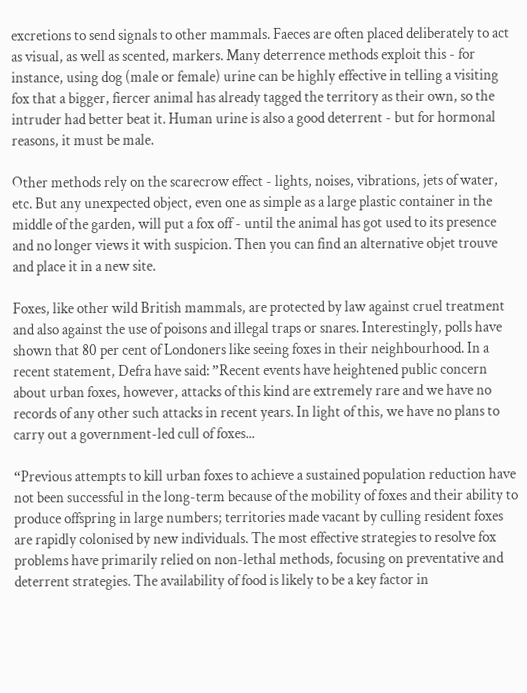excretions to send signals to other mammals. Faeces are often placed deliberately to act as visual, as well as scented, markers. Many deterrence methods exploit this - for instance, using dog (male or female) urine can be highly effective in telling a visiting fox that a bigger, fiercer animal has already tagged the territory as their own, so the intruder had better beat it. Human urine is also a good deterrent - but for hormonal reasons, it must be male.

Other methods rely on the scarecrow effect - lights, noises, vibrations, jets of water, etc. But any unexpected object, even one as simple as a large plastic container in the middle of the garden, will put a fox off - until the animal has got used to its presence and no longer views it with suspicion. Then you can find an alternative objet trouve and place it in a new site.

Foxes, like other wild British mammals, are protected by law against cruel treatment and also against the use of poisons and illegal traps or snares. Interestingly, polls have shown that 80 per cent of Londoners like seeing foxes in their neighbourhood. In a recent statement, Defra have said: ”Recent events have heightened public concern about urban foxes, however, attacks of this kind are extremely rare and we have no records of any other such attacks in recent years. In light of this, we have no plans to carry out a government-led cull of foxes...

“Previous attempts to kill urban foxes to achieve a sustained population reduction have not been successful in the long-term because of the mobility of foxes and their ability to produce offspring in large numbers; territories made vacant by culling resident foxes are rapidly colonised by new individuals. The most effective strategies to resolve fox problems have primarily relied on non-lethal methods, focusing on preventative and deterrent strategies. The availability of food is likely to be a key factor in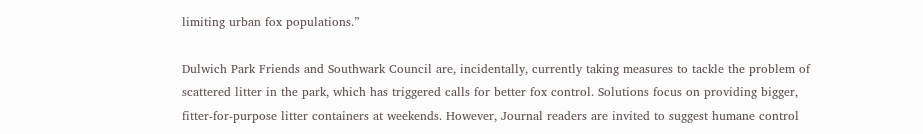limiting urban fox populations.”

Dulwich Park Friends and Southwark Council are, incidentally, currently taking measures to tackle the problem of scattered litter in the park, which has triggered calls for better fox control. Solutions focus on providing bigger, fitter-for-purpose litter containers at weekends. However, Journal readers are invited to suggest humane control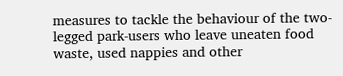measures to tackle the behaviour of the two-legged park-users who leave uneaten food waste, used nappies and other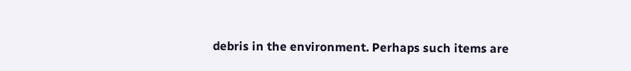debris in the environment. Perhaps such items are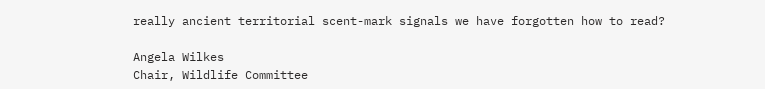really ancient territorial scent-mark signals we have forgotten how to read?

Angela Wilkes
Chair, Wildlife Committee